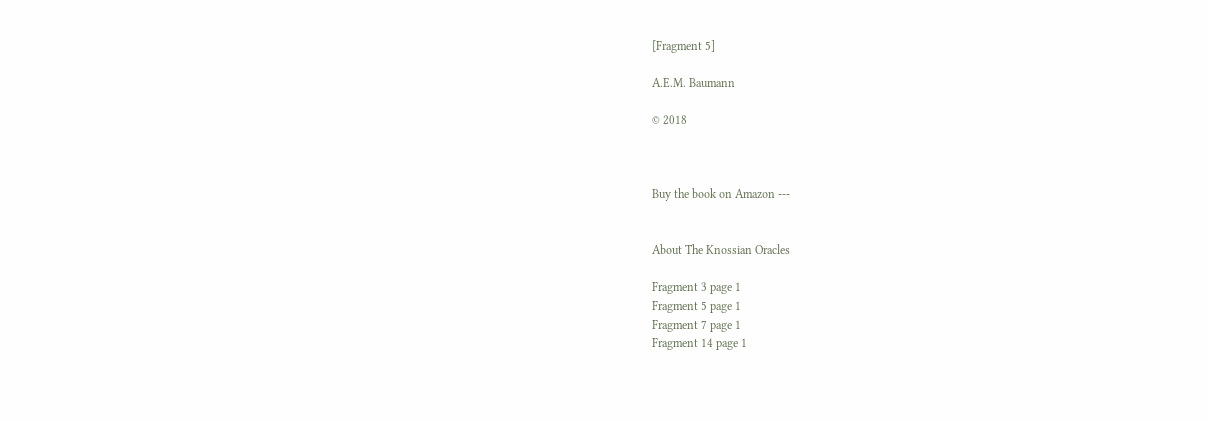[Fragment 5]

A.E.M. Baumann

© 2018



Buy the book on Amazon ---


About The Knossian Oracles

Fragment 3 page 1
Fragment 5 page 1
Fragment 7 page 1
Fragment 14 page 1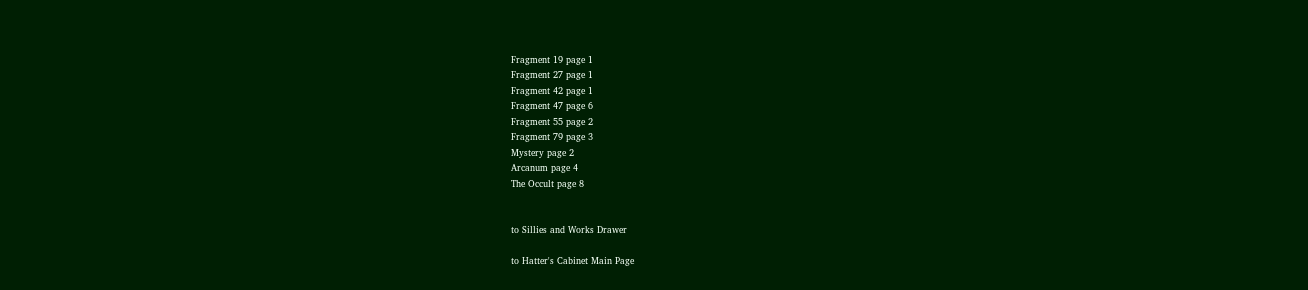Fragment 19 page 1
Fragment 27 page 1
Fragment 42 page 1
Fragment 47 page 6
Fragment 55 page 2
Fragment 79 page 3
Mystery page 2
Arcanum page 4
The Occult page 8


to Sillies and Works Drawer

to Hatter's Cabinet Main Page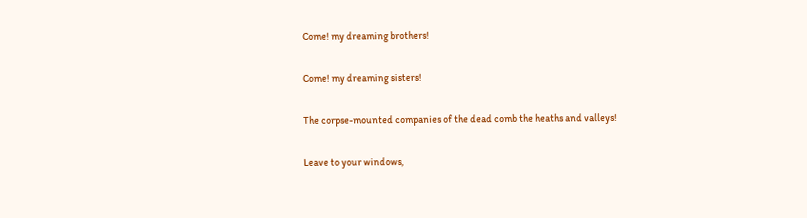Come! my dreaming brothers!

Come! my dreaming sisters!

The corpse-mounted companies of the dead comb the heaths and valleys!

Leave to your windows,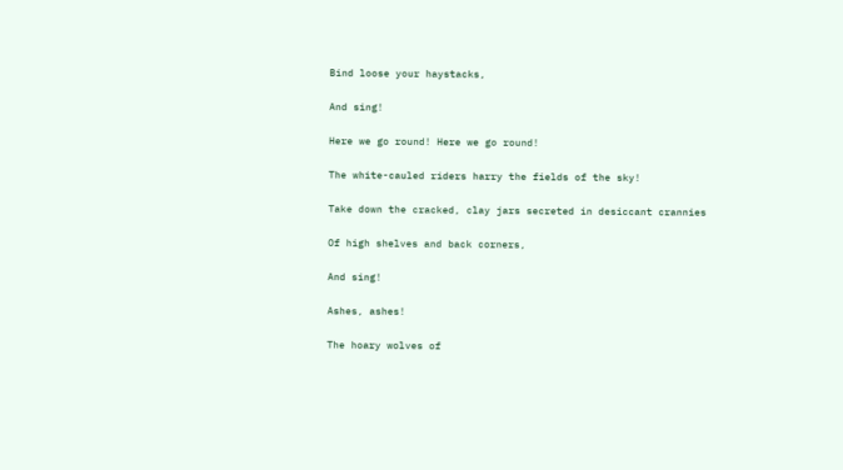Bind loose your haystacks,

And sing!

Here we go round! Here we go round!

The white-cauled riders harry the fields of the sky!

Take down the cracked, clay jars secreted in desiccant crannies

Of high shelves and back corners,

And sing!

Ashes, ashes!

The hoary wolves of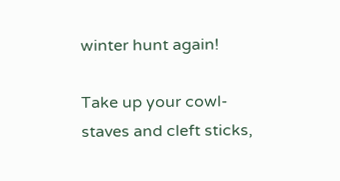winter hunt again!

Take up your cowl-staves and cleft sticks,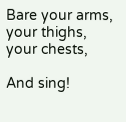Bare your arms, your thighs, your chests,

And sing!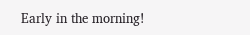Early in the morning!